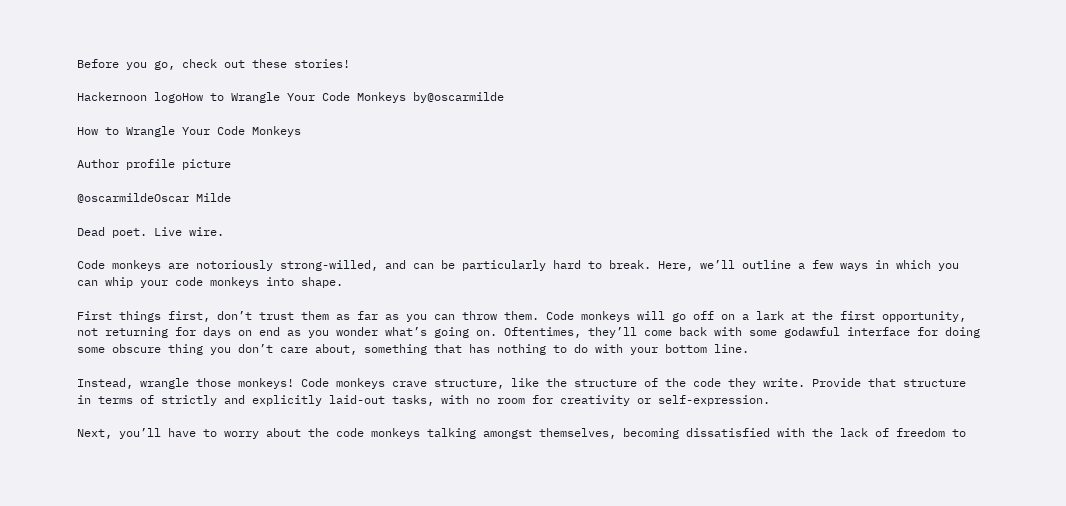Before you go, check out these stories!

Hackernoon logoHow to Wrangle Your Code Monkeys by@oscarmilde

How to Wrangle Your Code Monkeys

Author profile picture

@oscarmildeOscar Milde

Dead poet. Live wire.

Code monkeys are notoriously strong-willed, and can be particularly hard to break. Here, we’ll outline a few ways in which you can whip your code monkeys into shape.

First things first, don’t trust them as far as you can throw them. Code monkeys will go off on a lark at the first opportunity, not returning for days on end as you wonder what’s going on. Oftentimes, they’ll come back with some godawful interface for doing some obscure thing you don’t care about, something that has nothing to do with your bottom line.

Instead, wrangle those monkeys! Code monkeys crave structure, like the structure of the code they write. Provide that structure in terms of strictly and explicitly laid-out tasks, with no room for creativity or self-expression.

Next, you’ll have to worry about the code monkeys talking amongst themselves, becoming dissatisfied with the lack of freedom to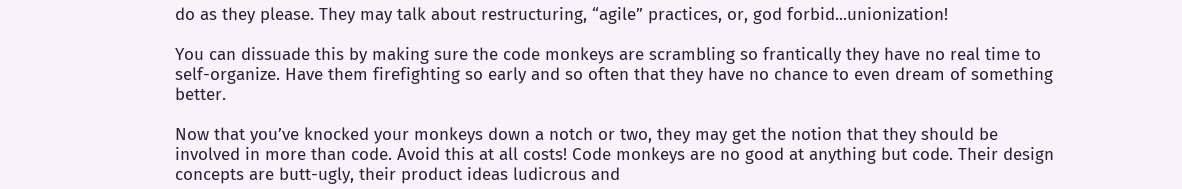do as they please. They may talk about restructuring, “agile” practices, or, god forbid...unionization!

You can dissuade this by making sure the code monkeys are scrambling so frantically they have no real time to self-organize. Have them firefighting so early and so often that they have no chance to even dream of something better.

Now that you’ve knocked your monkeys down a notch or two, they may get the notion that they should be involved in more than code. Avoid this at all costs! Code monkeys are no good at anything but code. Their design concepts are butt-ugly, their product ideas ludicrous and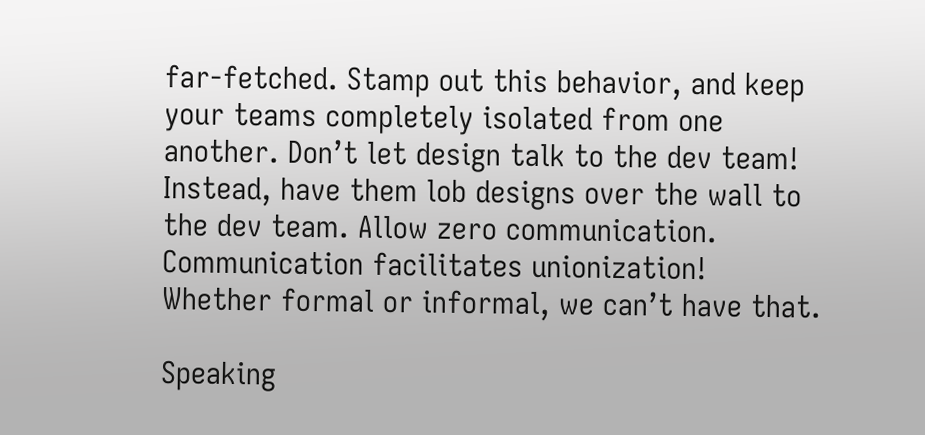far-fetched. Stamp out this behavior, and keep your teams completely isolated from one another. Don’t let design talk to the dev team! Instead, have them lob designs over the wall to the dev team. Allow zero communication. Communication facilitates unionization! Whether formal or informal, we can’t have that.

Speaking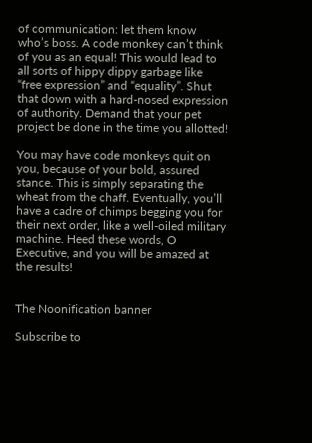of communication: let them know who’s boss. A code monkey can’t think of you as an equal! This would lead to all sorts of hippy dippy garbage like “free expression” and “equality”. Shut that down with a hard-nosed expression of authority. Demand that your pet project be done in the time you allotted!

You may have code monkeys quit on you, because of your bold, assured stance. This is simply separating the wheat from the chaff. Eventually, you’ll have a cadre of chimps begging you for their next order, like a well-oiled military machine. Heed these words, O Executive, and you will be amazed at the results!


The Noonification banner

Subscribe to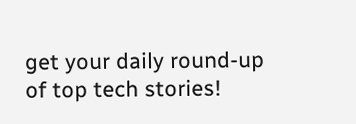get your daily round-up of top tech stories!